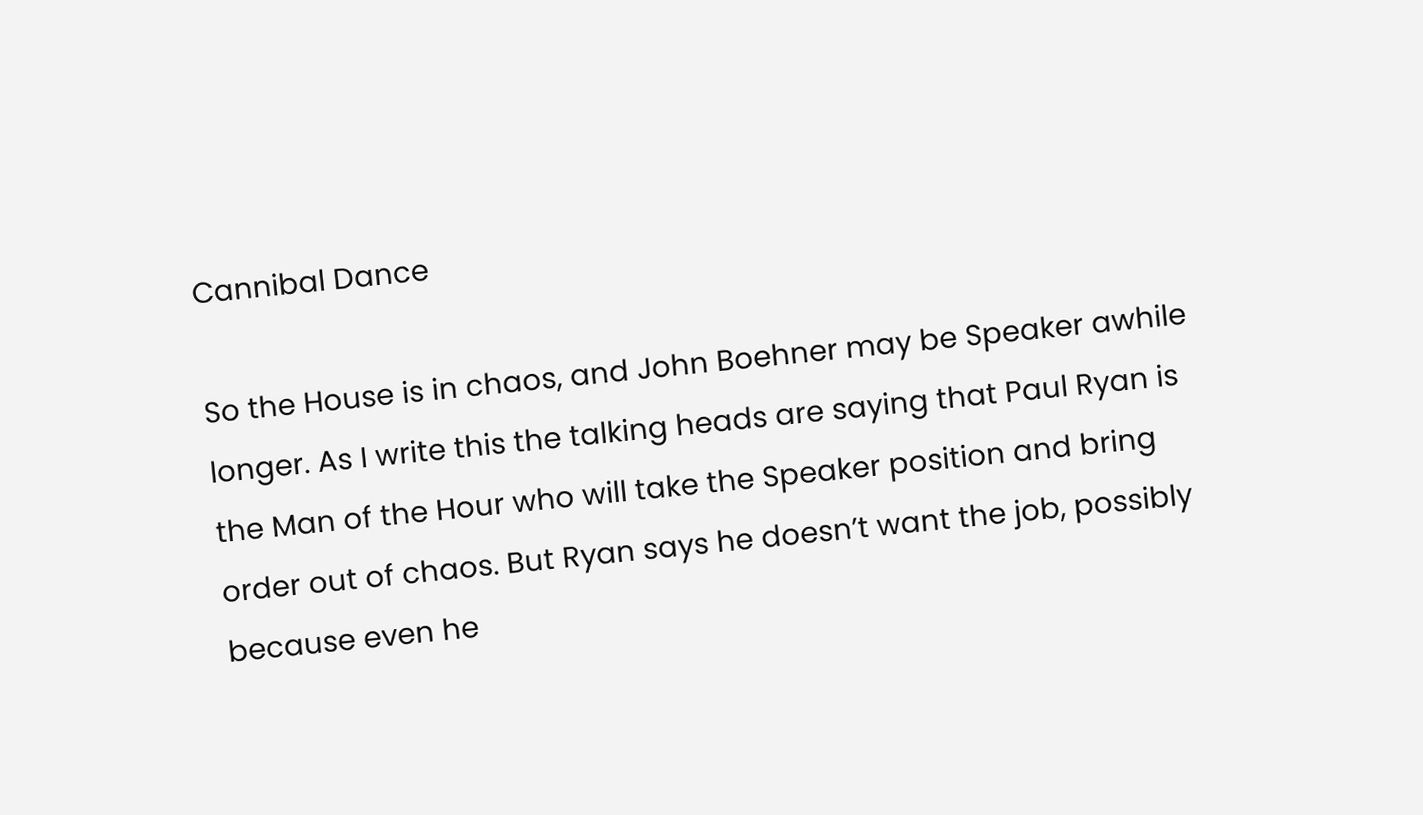Cannibal Dance

So the House is in chaos, and John Boehner may be Speaker awhile longer. As I write this the talking heads are saying that Paul Ryan is the Man of the Hour who will take the Speaker position and bring order out of chaos. But Ryan says he doesn’t want the job, possibly because even he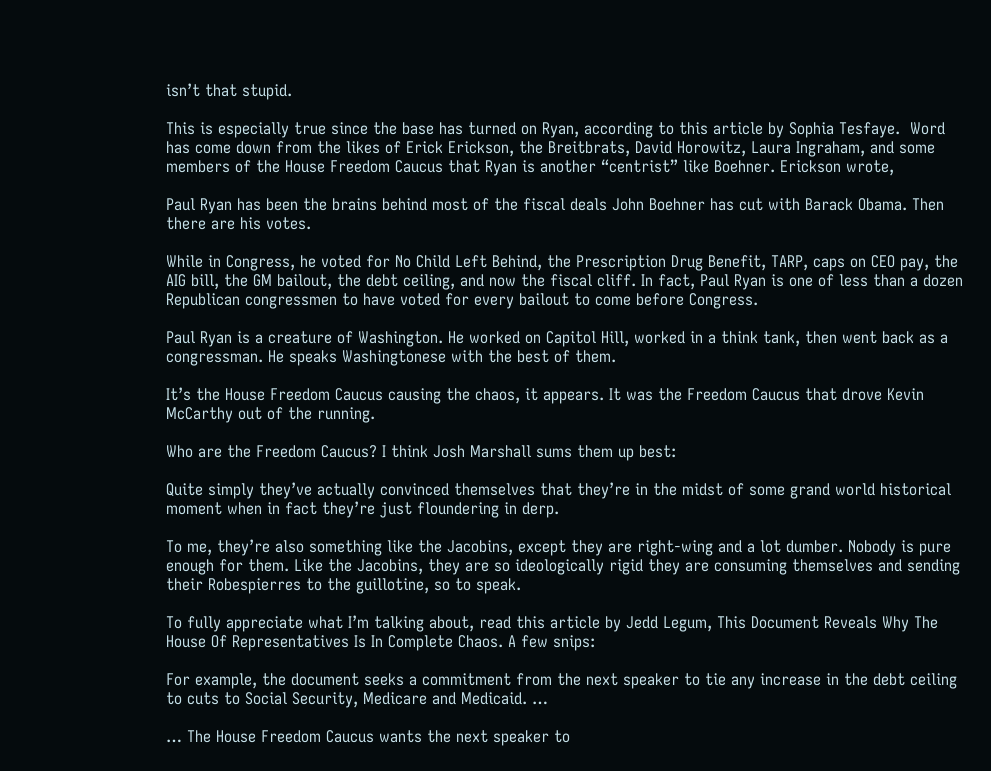isn’t that stupid.

This is especially true since the base has turned on Ryan, according to this article by Sophia Tesfaye.  Word has come down from the likes of Erick Erickson, the Breitbrats, David Horowitz, Laura Ingraham, and some members of the House Freedom Caucus that Ryan is another “centrist” like Boehner. Erickson wrote,

Paul Ryan has been the brains behind most of the fiscal deals John Boehner has cut with Barack Obama. Then there are his votes.

While in Congress, he voted for No Child Left Behind, the Prescription Drug Benefit, TARP, caps on CEO pay, the AIG bill, the GM bailout, the debt ceiling, and now the fiscal cliff. In fact, Paul Ryan is one of less than a dozen Republican congressmen to have voted for every bailout to come before Congress.

Paul Ryan is a creature of Washington. He worked on Capitol Hill, worked in a think tank, then went back as a congressman. He speaks Washingtonese with the best of them.

It’s the House Freedom Caucus causing the chaos, it appears. It was the Freedom Caucus that drove Kevin McCarthy out of the running.

Who are the Freedom Caucus? I think Josh Marshall sums them up best:

Quite simply they’ve actually convinced themselves that they’re in the midst of some grand world historical moment when in fact they’re just floundering in derp.

To me, they’re also something like the Jacobins, except they are right-wing and a lot dumber. Nobody is pure enough for them. Like the Jacobins, they are so ideologically rigid they are consuming themselves and sending their Robespierres to the guillotine, so to speak.

To fully appreciate what I’m talking about, read this article by Jedd Legum, This Document Reveals Why The House Of Representatives Is In Complete Chaos. A few snips:

For example, the document seeks a commitment from the next speaker to tie any increase in the debt ceiling to cuts to Social Security, Medicare and Medicaid. …

… The House Freedom Caucus wants the next speaker to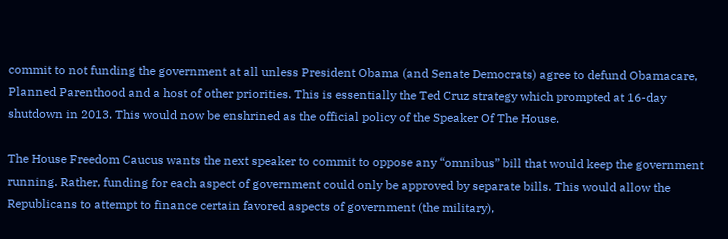commit to not funding the government at all unless President Obama (and Senate Democrats) agree to defund Obamacare, Planned Parenthood and a host of other priorities. This is essentially the Ted Cruz strategy which prompted at 16-day shutdown in 2013. This would now be enshrined as the official policy of the Speaker Of The House.

The House Freedom Caucus wants the next speaker to commit to oppose any “omnibus” bill that would keep the government running. Rather, funding for each aspect of government could only be approved by separate bills. This would allow the Republicans to attempt to finance certain favored aspects of government (the military),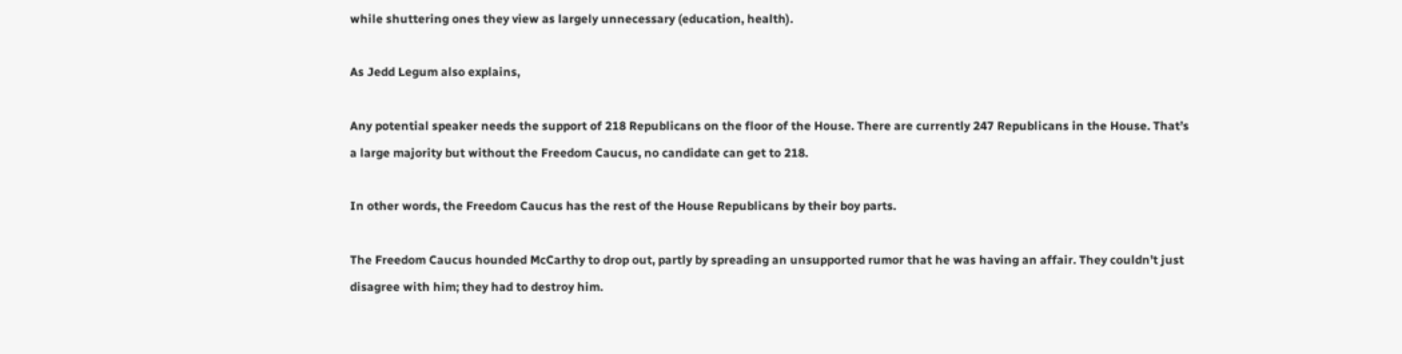while shuttering ones they view as largely unnecessary (education, health).

As Jedd Legum also explains,

Any potential speaker needs the support of 218 Republicans on the floor of the House. There are currently 247 Republicans in the House. That’s a large majority but without the Freedom Caucus, no candidate can get to 218.

In other words, the Freedom Caucus has the rest of the House Republicans by their boy parts.

The Freedom Caucus hounded McCarthy to drop out, partly by spreading an unsupported rumor that he was having an affair. They couldn’t just disagree with him; they had to destroy him.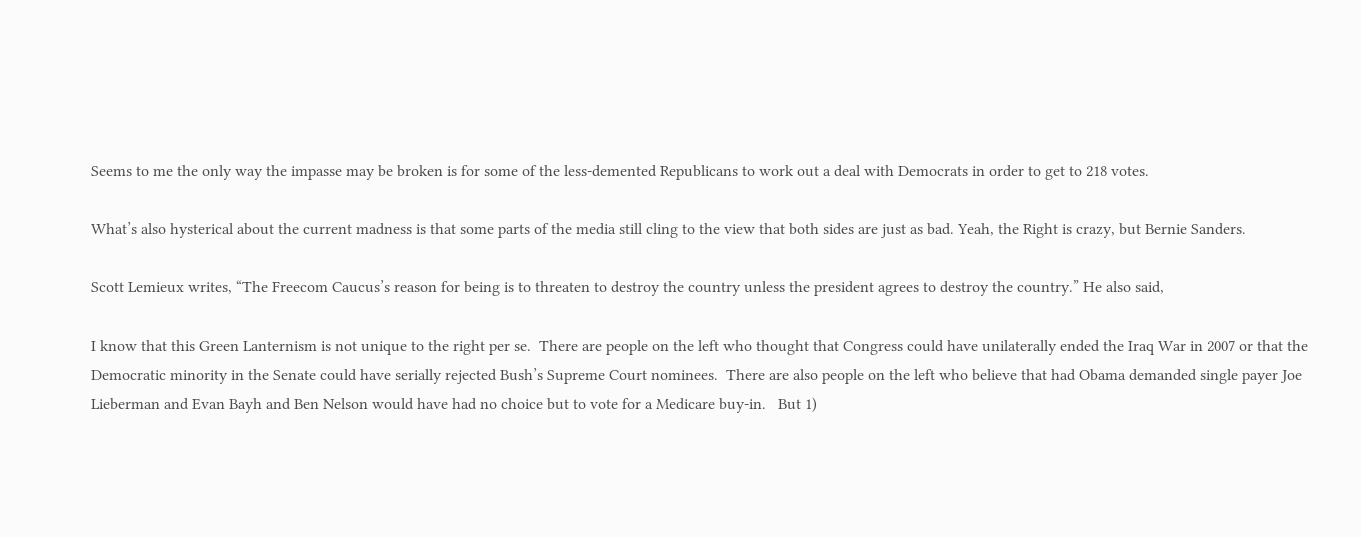Seems to me the only way the impasse may be broken is for some of the less-demented Republicans to work out a deal with Democrats in order to get to 218 votes.

What’s also hysterical about the current madness is that some parts of the media still cling to the view that both sides are just as bad. Yeah, the Right is crazy, but Bernie Sanders.

Scott Lemieux writes, “The Freecom Caucus’s reason for being is to threaten to destroy the country unless the president agrees to destroy the country.” He also said,

I know that this Green Lanternism is not unique to the right per se.  There are people on the left who thought that Congress could have unilaterally ended the Iraq War in 2007 or that the Democratic minority in the Senate could have serially rejected Bush’s Supreme Court nominees.  There are also people on the left who believe that had Obama demanded single payer Joe Lieberman and Evan Bayh and Ben Nelson would have had no choice but to vote for a Medicare buy-in.   But 1)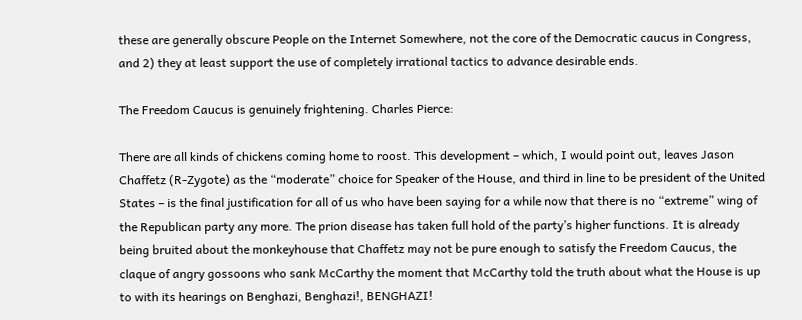these are generally obscure People on the Internet Somewhere, not the core of the Democratic caucus in Congress, and 2) they at least support the use of completely irrational tactics to advance desirable ends.

The Freedom Caucus is genuinely frightening. Charles Pierce:

There are all kinds of chickens coming home to roost. This development – which, I would point out, leaves Jason Chaffetz (R-Zygote) as the “moderate” choice for Speaker of the House, and third in line to be president of the United States – is the final justification for all of us who have been saying for a while now that there is no “extreme” wing of the Republican party any more. The prion disease has taken full hold of the party’s higher functions. It is already being bruited about the monkeyhouse that Chaffetz may not be pure enough to satisfy the Freedom Caucus, the claque of angry gossoons who sank McCarthy the moment that McCarthy told the truth about what the House is up to with its hearings on Benghazi, Benghazi!, BENGHAZI!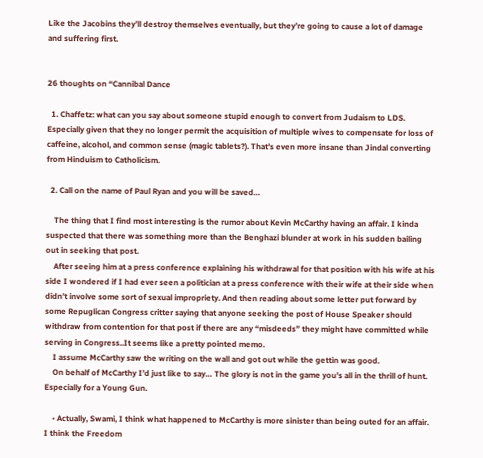Like the Jacobins they’ll destroy themselves eventually, but they’re going to cause a lot of damage and suffering first.


26 thoughts on “Cannibal Dance

  1. Chaffetz: what can you say about someone stupid enough to convert from Judaism to LDS. Especially given that they no longer permit the acquisition of multiple wives to compensate for loss of caffeine, alcohol, and common sense (magic tablets?). That’s even more insane than Jindal converting from Hinduism to Catholicism.

  2. Call on the name of Paul Ryan and you will be saved…

    The thing that I find most interesting is the rumor about Kevin McCarthy having an affair. I kinda suspected that there was something more than the Benghazi blunder at work in his sudden bailing out in seeking that post.
    After seeing him at a press conference explaining his withdrawal for that position with his wife at his side I wondered if I had ever seen a politician at a press conference with their wife at their side when didn’t involve some sort of sexual impropriety. And then reading about some letter put forward by some Repuglican Congress critter saying that anyone seeking the post of House Speaker should withdraw from contention for that post if there are any “misdeeds” they might have committed while serving in Congress..It seems like a pretty pointed memo.
    I assume McCarthy saw the writing on the wall and got out while the gettin was good.
    On behalf of McCarthy I’d just like to say… The glory is not in the game you’s all in the thrill of hunt. Especially for a Young Gun.

    • Actually, Swami, I think what happened to McCarthy is more sinister than being outed for an affair. I think the Freedom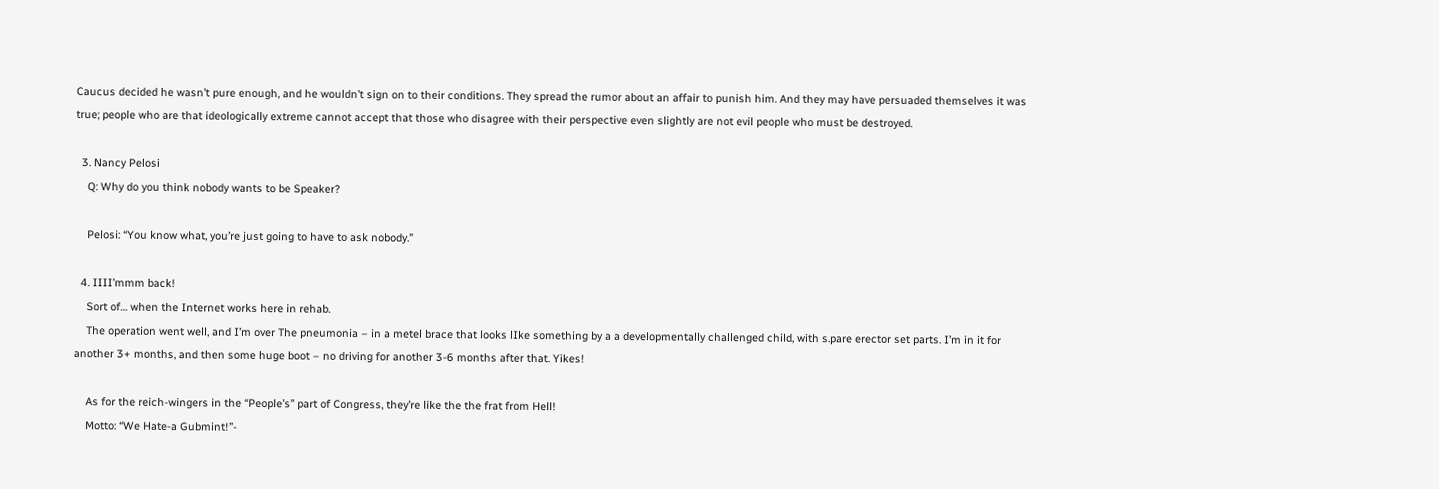Caucus decided he wasn’t pure enough, and he wouldn’t sign on to their conditions. They spread the rumor about an affair to punish him. And they may have persuaded themselves it was true; people who are that ideologically extreme cannot accept that those who disagree with their perspective even slightly are not evil people who must be destroyed.

  3. Nancy Pelosi
    Q: Why do you think nobody wants to be Speaker?

    Pelosi: “You know what, you’re just going to have to ask nobody.”

  4. IIII’mmm back!
    Sort of… when the Internet works here in rehab.
    The operation went well, and I’m over The pneumonia – in a metel brace that looks lIke something by a a developmentally challenged child, with s.pare erector set parts. I’m in it for another 3+ months, and then some huge boot – no driving for another 3-6 months after that. Yikes!

    As for the reich-wingers in the “People’s” part of Congress, they’re like the the frat from Hell!
    Motto: “We Hate-a Gubmint!”-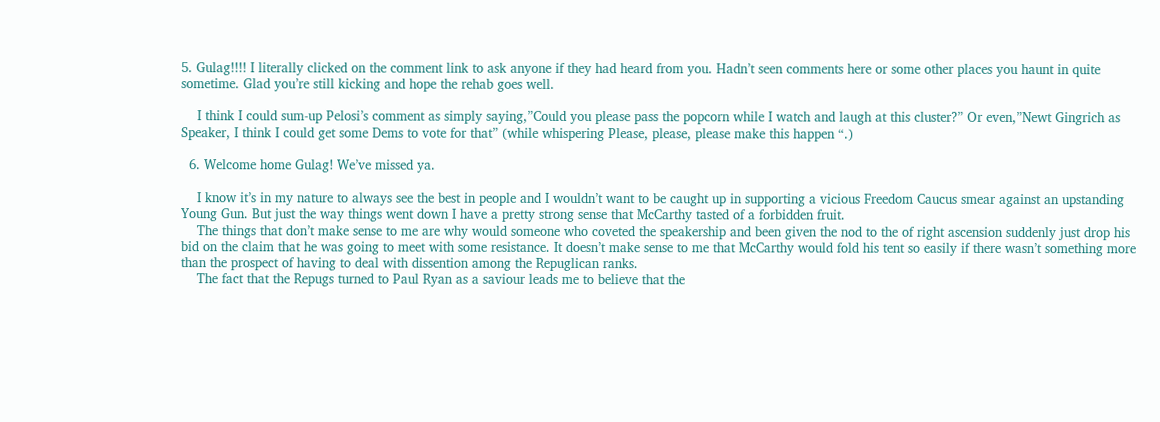5. Gulag!!!! I literally clicked on the comment link to ask anyone if they had heard from you. Hadn’t seen comments here or some other places you haunt in quite sometime. Glad you’re still kicking and hope the rehab goes well.

    I think I could sum-up Pelosi’s comment as simply saying,”Could you please pass the popcorn while I watch and laugh at this cluster?” Or even,”Newt Gingrich as Speaker, I think I could get some Dems to vote for that” (while whispering Please, please, please make this happen “.)

  6. Welcome home Gulag! We’ve missed ya.

    I know it’s in my nature to always see the best in people and I wouldn’t want to be caught up in supporting a vicious Freedom Caucus smear against an upstanding Young Gun. But just the way things went down I have a pretty strong sense that McCarthy tasted of a forbidden fruit.
    The things that don’t make sense to me are why would someone who coveted the speakership and been given the nod to the of right ascension suddenly just drop his bid on the claim that he was going to meet with some resistance. It doesn’t make sense to me that McCarthy would fold his tent so easily if there wasn’t something more than the prospect of having to deal with dissention among the Repuglican ranks.
    The fact that the Repugs turned to Paul Ryan as a saviour leads me to believe that the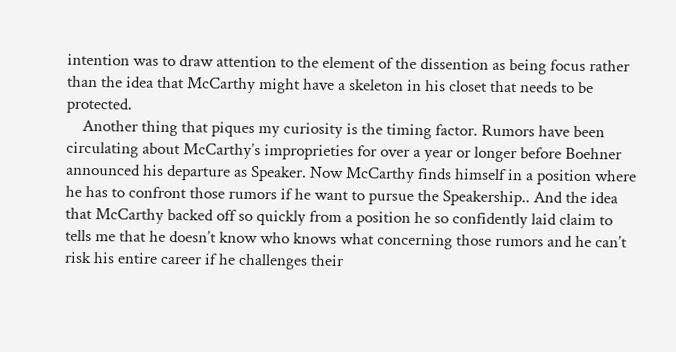intention was to draw attention to the element of the dissention as being focus rather than the idea that McCarthy might have a skeleton in his closet that needs to be protected.
    Another thing that piques my curiosity is the timing factor. Rumors have been circulating about McCarthy’s improprieties for over a year or longer before Boehner announced his departure as Speaker. Now McCarthy finds himself in a position where he has to confront those rumors if he want to pursue the Speakership.. And the idea that McCarthy backed off so quickly from a position he so confidently laid claim to tells me that he doesn’t know who knows what concerning those rumors and he can’t risk his entire career if he challenges their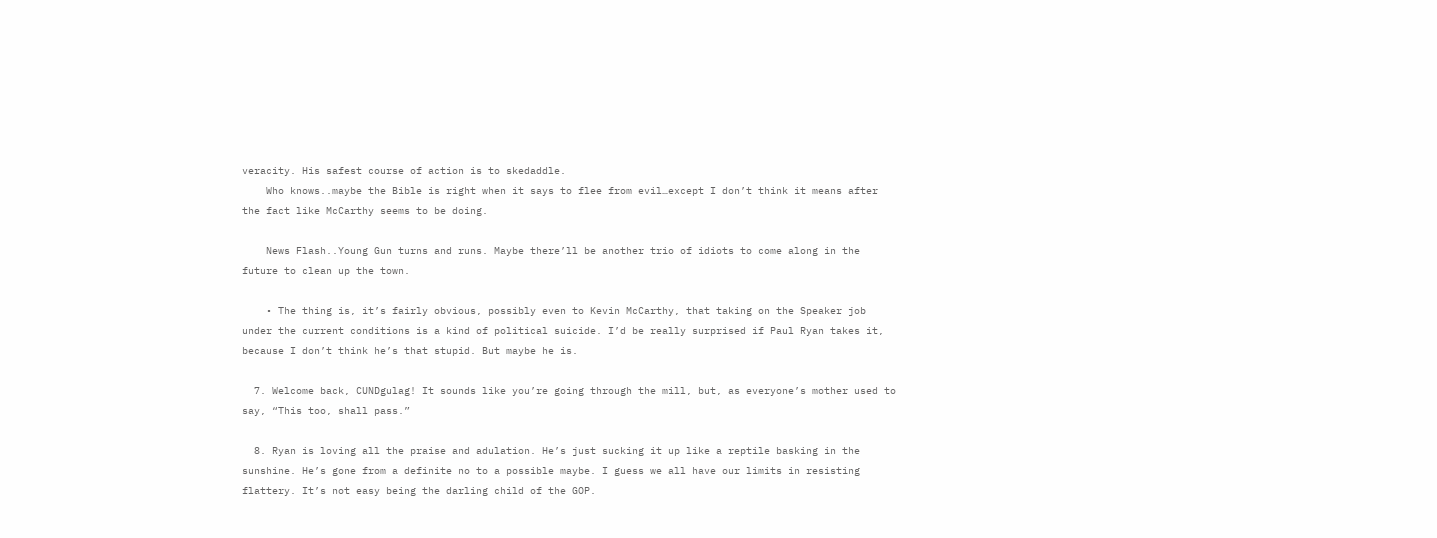veracity. His safest course of action is to skedaddle.
    Who knows..maybe the Bible is right when it says to flee from evil…except I don’t think it means after the fact like McCarthy seems to be doing.

    News Flash..Young Gun turns and runs. Maybe there’ll be another trio of idiots to come along in the future to clean up the town.

    • The thing is, it’s fairly obvious, possibly even to Kevin McCarthy, that taking on the Speaker job under the current conditions is a kind of political suicide. I’d be really surprised if Paul Ryan takes it, because I don’t think he’s that stupid. But maybe he is.

  7. Welcome back, CUNDgulag! It sounds like you’re going through the mill, but, as everyone’s mother used to say, “This too, shall pass.”

  8. Ryan is loving all the praise and adulation. He’s just sucking it up like a reptile basking in the sunshine. He’s gone from a definite no to a possible maybe. I guess we all have our limits in resisting flattery. It’s not easy being the darling child of the GOP.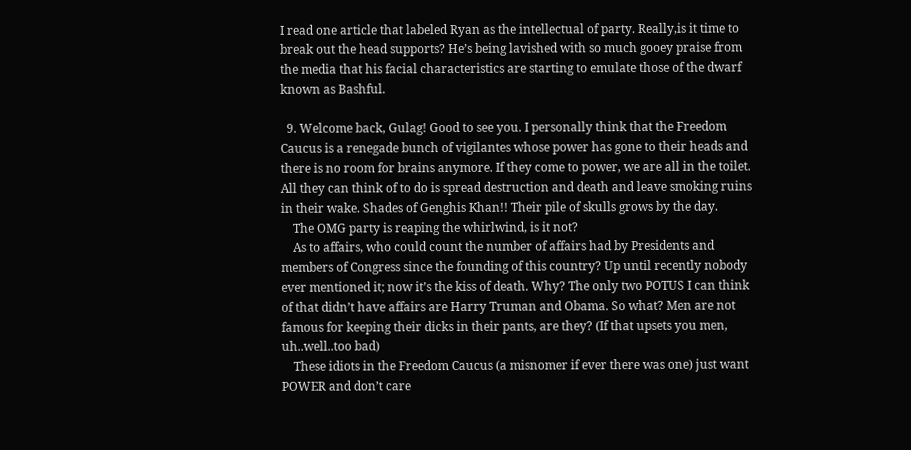I read one article that labeled Ryan as the intellectual of party. Really,is it time to break out the head supports? He’s being lavished with so much gooey praise from the media that his facial characteristics are starting to emulate those of the dwarf known as Bashful.

  9. Welcome back, Gulag! Good to see you. I personally think that the Freedom Caucus is a renegade bunch of vigilantes whose power has gone to their heads and there is no room for brains anymore. If they come to power, we are all in the toilet. All they can think of to do is spread destruction and death and leave smoking ruins in their wake. Shades of Genghis Khan!! Their pile of skulls grows by the day.
    The OMG party is reaping the whirlwind, is it not?
    As to affairs, who could count the number of affairs had by Presidents and members of Congress since the founding of this country? Up until recently nobody ever mentioned it; now it’s the kiss of death. Why? The only two POTUS I can think of that didn’t have affairs are Harry Truman and Obama. So what? Men are not famous for keeping their dicks in their pants, are they? (If that upsets you men, uh..well..too bad)
    These idiots in the Freedom Caucus (a misnomer if ever there was one) just want POWER and don’t care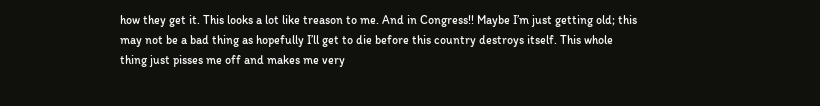how they get it. This looks a lot like treason to me. And in Congress!! Maybe I’m just getting old; this may not be a bad thing as hopefully I’ll get to die before this country destroys itself. This whole thing just pisses me off and makes me very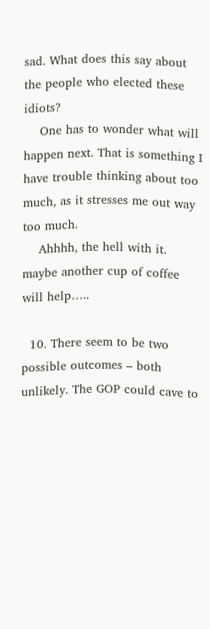sad. What does this say about the people who elected these idiots?
    One has to wonder what will happen next. That is something I have trouble thinking about too much, as it stresses me out way too much.
    Ahhhh, the hell with it. maybe another cup of coffee will help…..

  10. There seem to be two possible outcomes – both unlikely. The GOP could cave to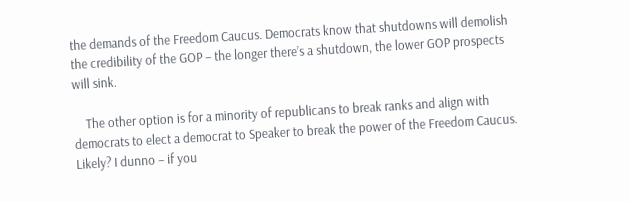the demands of the Freedom Caucus. Democrats know that shutdowns will demolish the credibility of the GOP – the longer there’s a shutdown, the lower GOP prospects will sink.

    The other option is for a minority of republicans to break ranks and align with democrats to elect a democrat to Speaker to break the power of the Freedom Caucus. Likely? I dunno – if you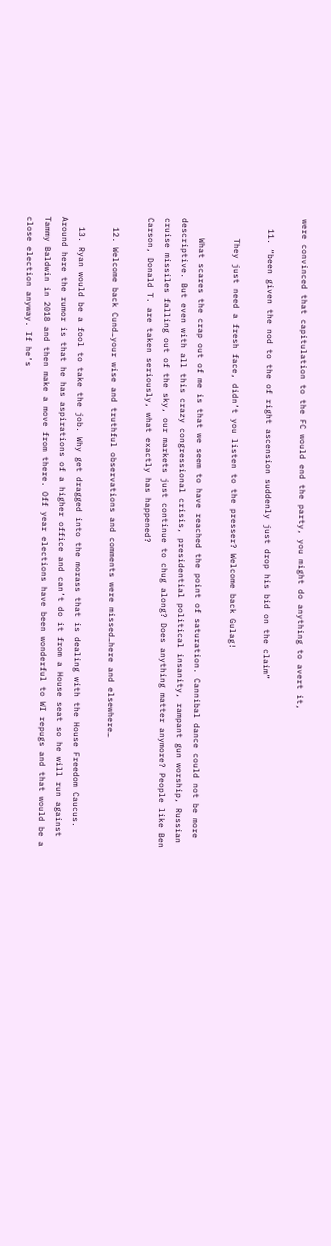were convinced that capitulation to the FC would end the party, you might do anything to avert it,

  11. “been given the nod to the of right ascension suddenly just drop his bid on the claim”

    They just need a fresh face, didn’t you listen to the presser? Welcome back Gulag!

    What scares the crap out of me is that we seem to have reached the point of saturation. Cannibal dance could not be more descriptive. But even with all this crazy congressional crisis, presidential political insanity, rampant gun worship, Russian cruise missiles falling out of the sky, our markets just continue to chug along? Does anything matter anymore? People like Ben Carson, Donald T. are taken seriously, what exactly has happened?

  12. Welcome back Cund…your wise and truthful observations and comments were missed…here and elsewhere…

  13. Ryan would be a fool to take the job. Why get dragged into the morass that is dealing with the House Freedom Caucus. Around here the rumor is that he has aspirations of a higher office and can’t do it from a House seat so he will run against Tammy Baldwin in 2018 and then make a move from there. Off year elections have been wonderful to WI repugs and that would be a close election anyway. If he’s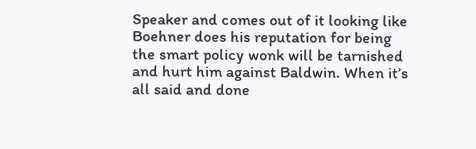Speaker and comes out of it looking like Boehner does his reputation for being the smart policy wonk will be tarnished and hurt him against Baldwin. When it’s all said and done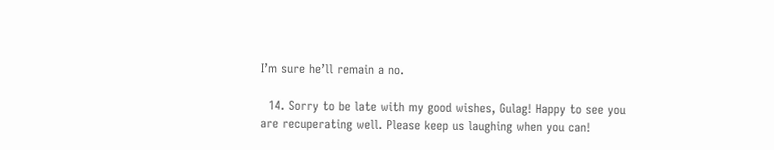I’m sure he’ll remain a no.

  14. Sorry to be late with my good wishes, Gulag! Happy to see you are recuperating well. Please keep us laughing when you can!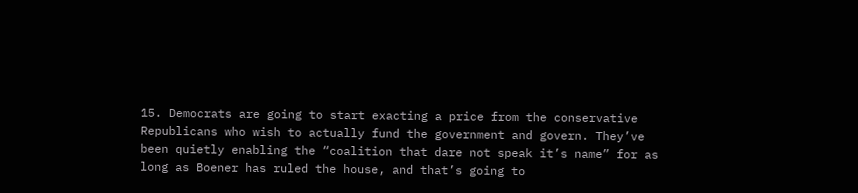15. Democrats are going to start exacting a price from the conservative Republicans who wish to actually fund the government and govern. They’ve been quietly enabling the “coalition that dare not speak it’s name” for as long as Boener has ruled the house, and that’s going to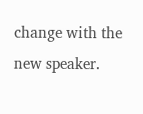change with the new speaker.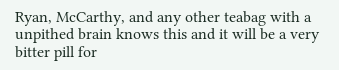Ryan, McCarthy, and any other teabag with a unpithed brain knows this and it will be a very bitter pill for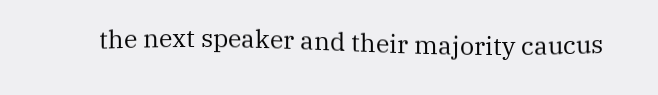the next speaker and their majority caucus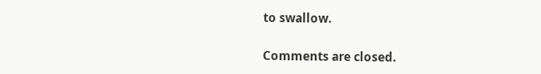to swallow.

Comments are closed.